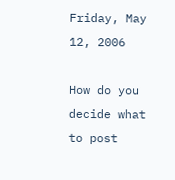Friday, May 12, 2006

How do you decide what to post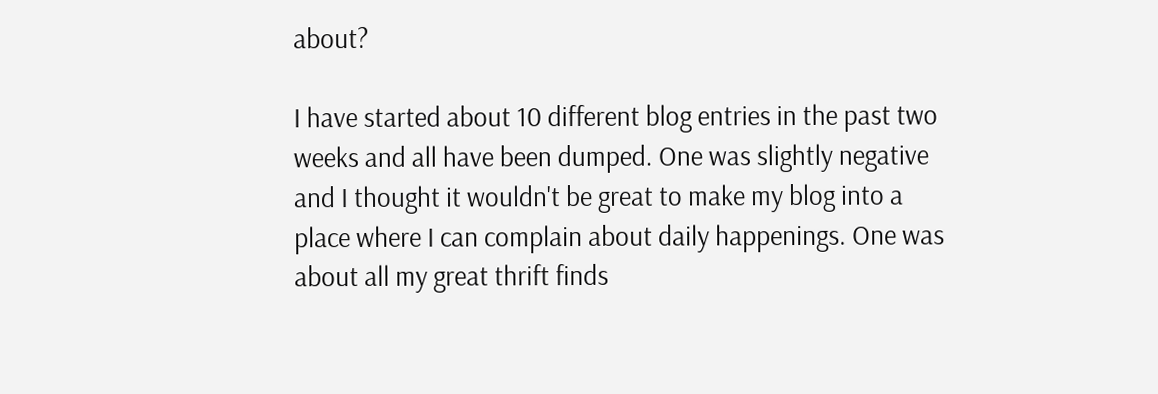about?

I have started about 10 different blog entries in the past two weeks and all have been dumped. One was slightly negative and I thought it wouldn't be great to make my blog into a place where I can complain about daily happenings. One was about all my great thrift finds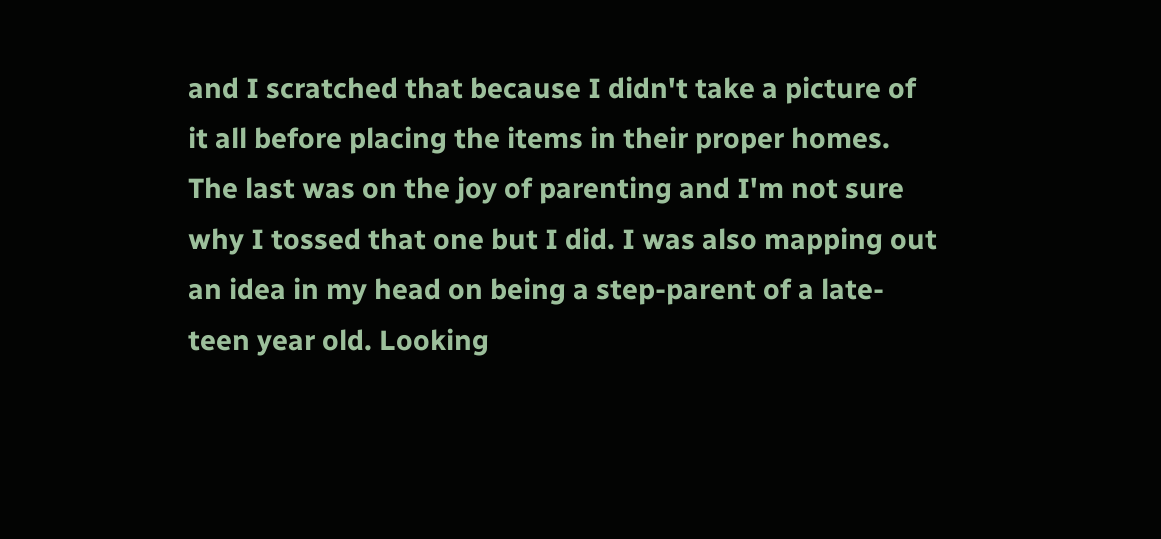and I scratched that because I didn't take a picture of it all before placing the items in their proper homes. The last was on the joy of parenting and I'm not sure why I tossed that one but I did. I was also mapping out an idea in my head on being a step-parent of a late-teen year old. Looking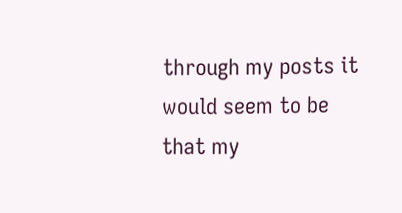through my posts it would seem to be that my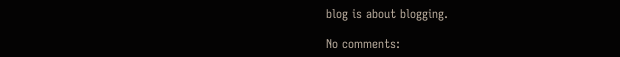blog is about blogging.

No comments: